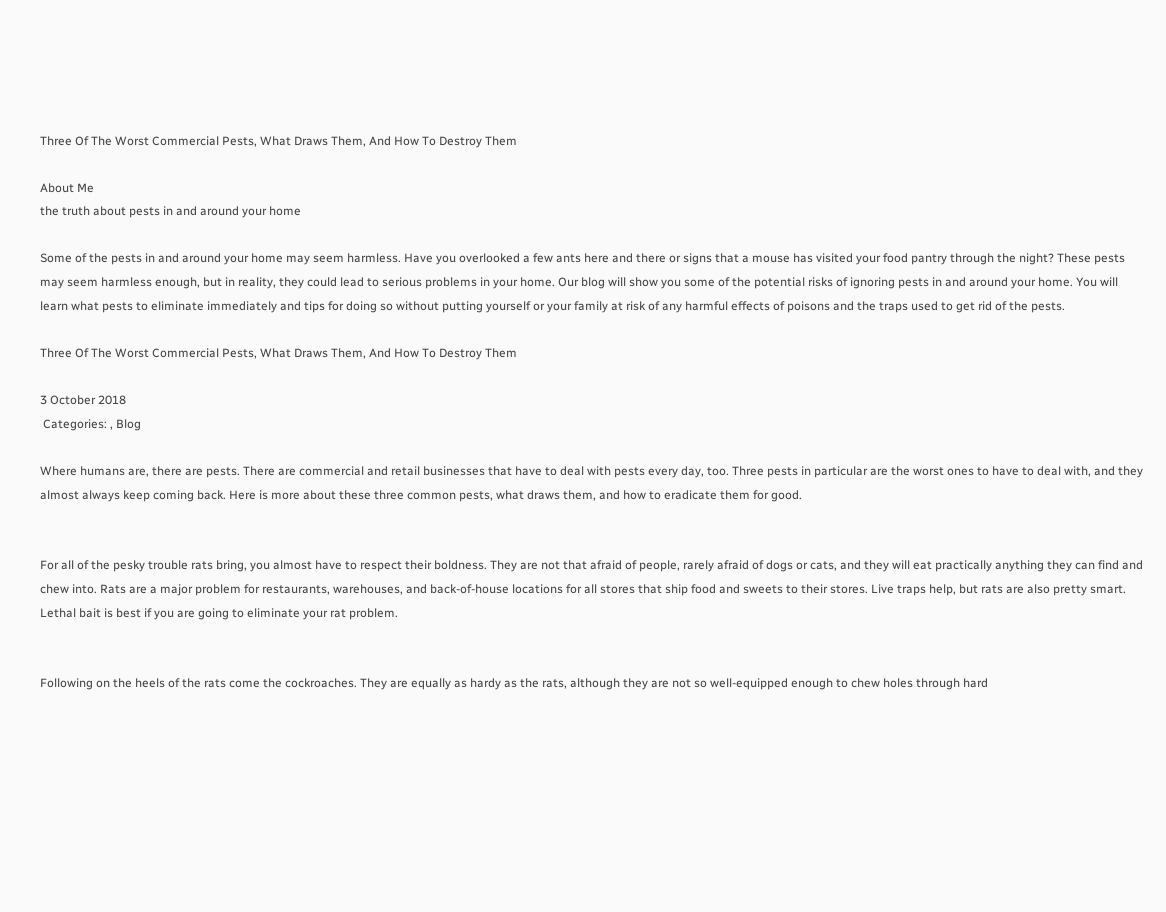Three Of The Worst Commercial Pests, What Draws Them, And How To Destroy Them

About Me
the truth about pests in and around your home

Some of the pests in and around your home may seem harmless. Have you overlooked a few ants here and there or signs that a mouse has visited your food pantry through the night? These pests may seem harmless enough, but in reality, they could lead to serious problems in your home. Our blog will show you some of the potential risks of ignoring pests in and around your home. You will learn what pests to eliminate immediately and tips for doing so without putting yourself or your family at risk of any harmful effects of poisons and the traps used to get rid of the pests.

Three Of The Worst Commercial Pests, What Draws Them, And How To Destroy Them

3 October 2018
 Categories: , Blog

Where humans are, there are pests. There are commercial and retail businesses that have to deal with pests every day, too. Three pests in particular are the worst ones to have to deal with, and they almost always keep coming back. Here is more about these three common pests, what draws them, and how to eradicate them for good.


For all of the pesky trouble rats bring, you almost have to respect their boldness. They are not that afraid of people, rarely afraid of dogs or cats, and they will eat practically anything they can find and chew into. Rats are a major problem for restaurants, warehouses, and back-of-house locations for all stores that ship food and sweets to their stores. Live traps help, but rats are also pretty smart. Lethal bait is best if you are going to eliminate your rat problem.


Following on the heels of the rats come the cockroaches. They are equally as hardy as the rats, although they are not so well-equipped enough to chew holes through hard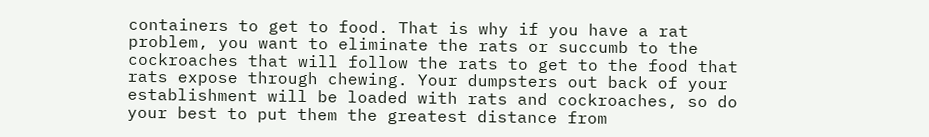containers to get to food. That is why if you have a rat problem, you want to eliminate the rats or succumb to the cockroaches that will follow the rats to get to the food that rats expose through chewing. Your dumpsters out back of your establishment will be loaded with rats and cockroaches, so do your best to put them the greatest distance from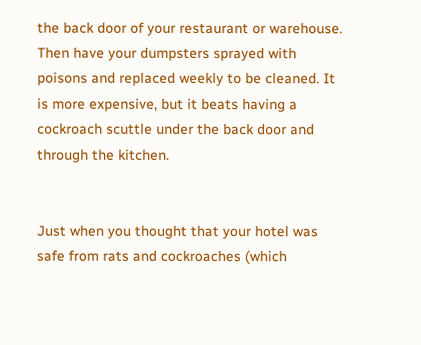the back door of your restaurant or warehouse. Then have your dumpsters sprayed with poisons and replaced weekly to be cleaned. It is more expensive, but it beats having a cockroach scuttle under the back door and through the kitchen.


Just when you thought that your hotel was safe from rats and cockroaches (which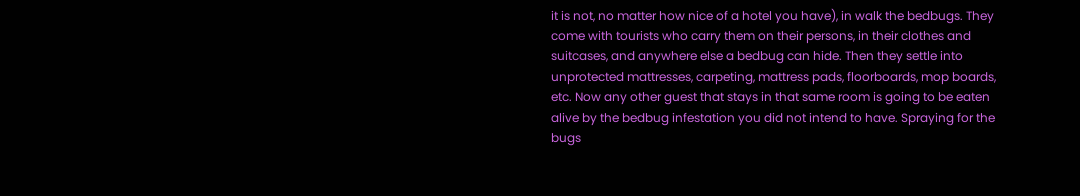it is not, no matter how nice of a hotel you have), in walk the bedbugs. They come with tourists who carry them on their persons, in their clothes and suitcases, and anywhere else a bedbug can hide. Then they settle into unprotected mattresses, carpeting, mattress pads, floorboards, mop boards, etc. Now any other guest that stays in that same room is going to be eaten alive by the bedbug infestation you did not intend to have. Spraying for the bugs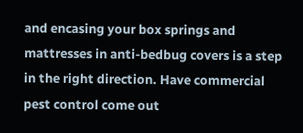and encasing your box springs and mattresses in anti-bedbug covers is a step in the right direction. Have commercial pest control come out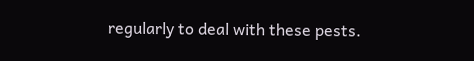regularly to deal with these pests.